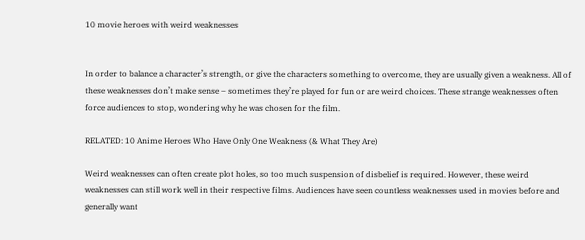10 movie heroes with weird weaknesses


In order to balance a character’s strength, or give the characters something to overcome, they are usually given a weakness. All of these weaknesses don’t make sense – sometimes they’re played for fun or are weird choices. These strange weaknesses often force audiences to stop, wondering why he was chosen for the film.

RELATED: 10 Anime Heroes Who Have Only One Weakness (& What They Are)

Weird weaknesses can often create plot holes, so too much suspension of disbelief is required. However, these weird weaknesses can still work well in their respective films. Audiences have seen countless weaknesses used in movies before and generally want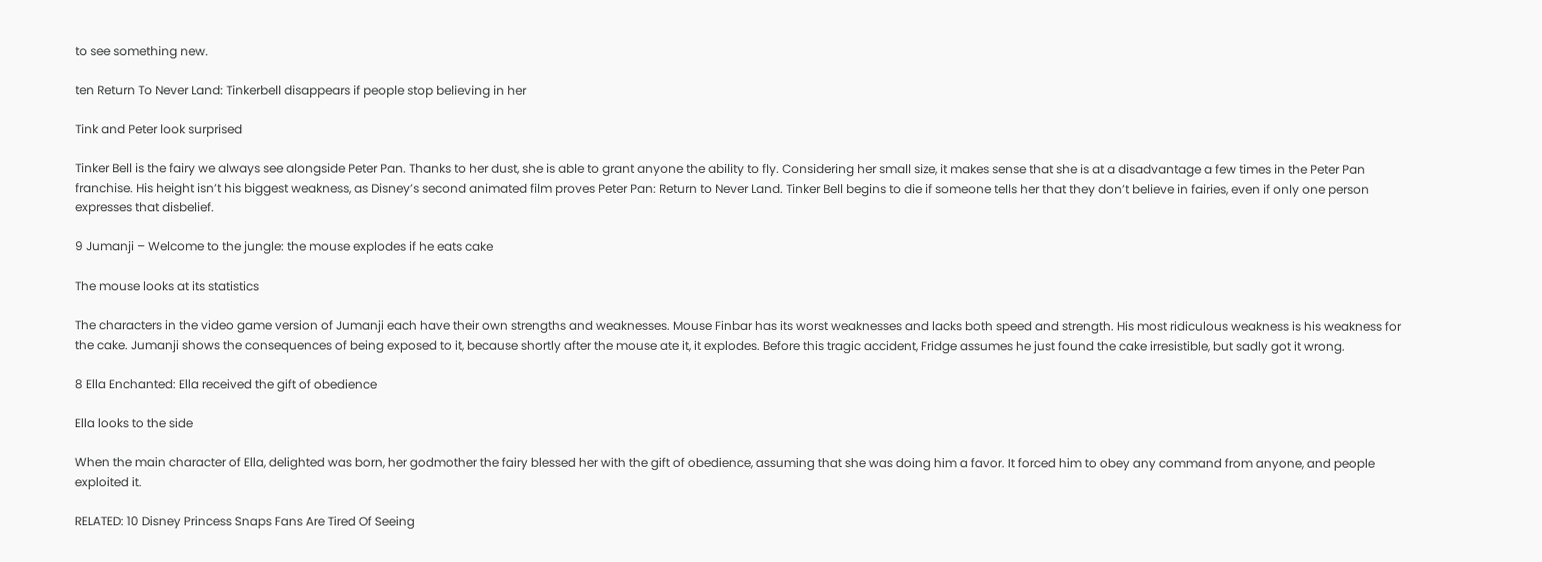to see something new.

ten Return To Never Land: Tinkerbell disappears if people stop believing in her

Tink and Peter look surprised

Tinker Bell is the fairy we always see alongside Peter Pan. Thanks to her dust, she is able to grant anyone the ability to fly. Considering her small size, it makes sense that she is at a disadvantage a few times in the Peter Pan franchise. His height isn’t his biggest weakness, as Disney’s second animated film proves Peter Pan: Return to Never Land. Tinker Bell begins to die if someone tells her that they don’t believe in fairies, even if only one person expresses that disbelief.

9 Jumanji – Welcome to the jungle: the mouse explodes if he eats cake

The mouse looks at its statistics

The characters in the video game version of Jumanji each have their own strengths and weaknesses. Mouse Finbar has its worst weaknesses and lacks both speed and strength. His most ridiculous weakness is his weakness for the cake. Jumanji shows the consequences of being exposed to it, because shortly after the mouse ate it, it explodes. Before this tragic accident, Fridge assumes he just found the cake irresistible, but sadly got it wrong.

8 Ella Enchanted: Ella received the gift of obedience

Ella looks to the side

When the main character of Ella, delighted was born, her godmother the fairy blessed her with the gift of obedience, assuming that she was doing him a favor. It forced him to obey any command from anyone, and people exploited it.

RELATED: 10 Disney Princess Snaps Fans Are Tired Of Seeing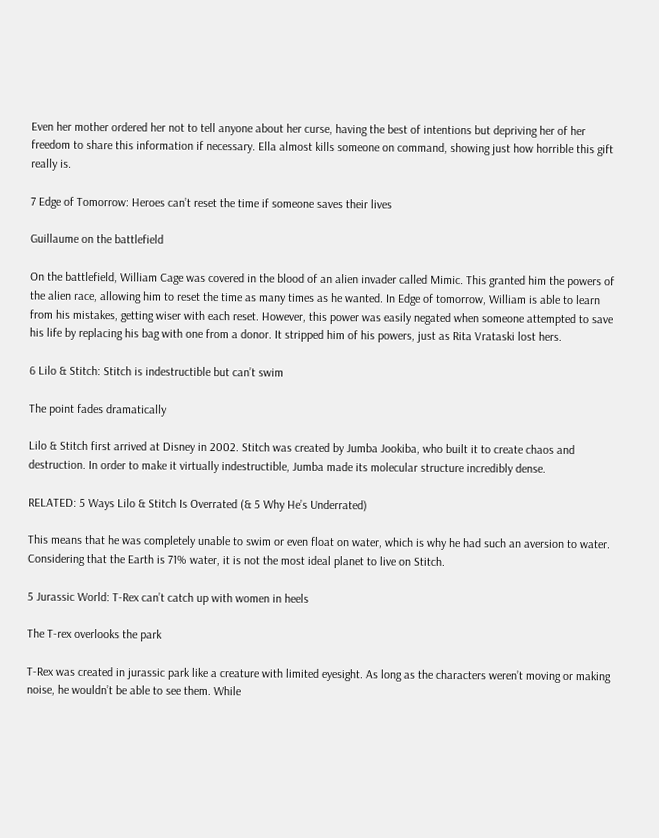Even her mother ordered her not to tell anyone about her curse, having the best of intentions but depriving her of her freedom to share this information if necessary. Ella almost kills someone on command, showing just how horrible this gift really is.

7 Edge of Tomorrow: Heroes can’t reset the time if someone saves their lives

Guillaume on the battlefield

On the battlefield, William Cage was covered in the blood of an alien invader called Mimic. This granted him the powers of the alien race, allowing him to reset the time as many times as he wanted. In Edge of tomorrow, William is able to learn from his mistakes, getting wiser with each reset. However, this power was easily negated when someone attempted to save his life by replacing his bag with one from a donor. It stripped him of his powers, just as Rita Vrataski lost hers.

6 Lilo & Stitch: Stitch is indestructible but can’t swim

The point fades dramatically

Lilo & Stitch first arrived at Disney in 2002. Stitch was created by Jumba Jookiba, who built it to create chaos and destruction. In order to make it virtually indestructible, Jumba made its molecular structure incredibly dense.

RELATED: 5 Ways Lilo & Stitch Is Overrated (& 5 Why He’s Underrated)

This means that he was completely unable to swim or even float on water, which is why he had such an aversion to water. Considering that the Earth is 71% water, it is not the most ideal planet to live on Stitch.

5 Jurassic World: T-Rex can’t catch up with women in heels

The T-rex overlooks the park

T-Rex was created in jurassic park like a creature with limited eyesight. As long as the characters weren’t moving or making noise, he wouldn’t be able to see them. While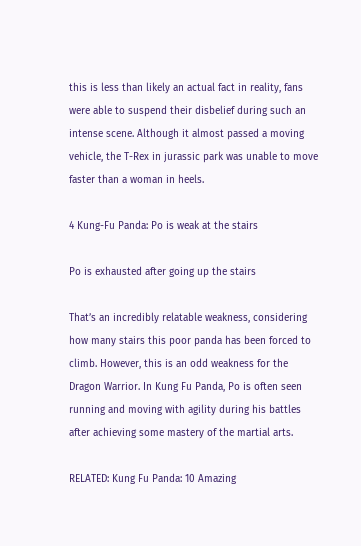this is less than likely an actual fact in reality, fans were able to suspend their disbelief during such an intense scene. Although it almost passed a moving vehicle, the T-Rex in jurassic park was unable to move faster than a woman in heels.

4 Kung-Fu Panda: Po is weak at the stairs

Po is exhausted after going up the stairs

That’s an incredibly relatable weakness, considering how many stairs this poor panda has been forced to climb. However, this is an odd weakness for the Dragon Warrior. In Kung Fu Panda, Po is often seen running and moving with agility during his battles after achieving some mastery of the martial arts.

RELATED: Kung Fu Panda: 10 Amazing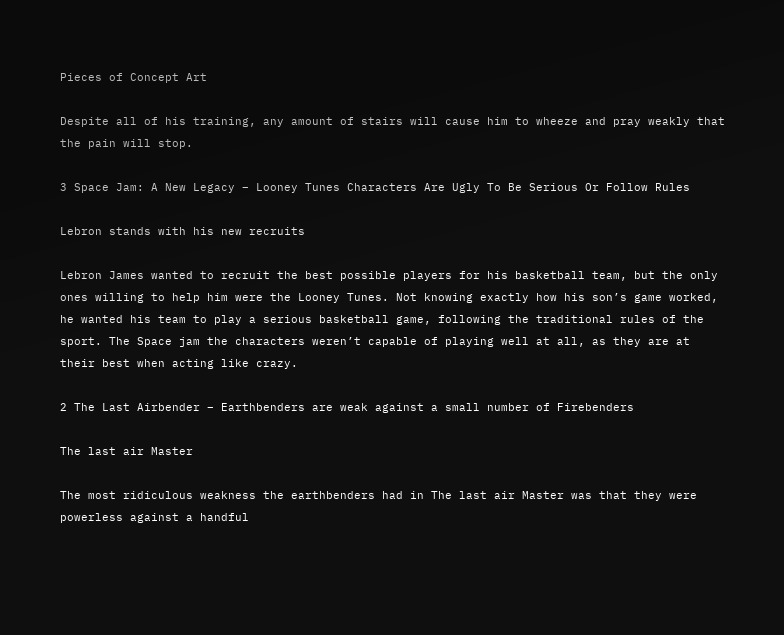Pieces of Concept Art

Despite all of his training, any amount of stairs will cause him to wheeze and pray weakly that the pain will stop.

3 Space Jam: A New Legacy – Looney Tunes Characters Are Ugly To Be Serious Or Follow Rules

Lebron stands with his new recruits

Lebron James wanted to recruit the best possible players for his basketball team, but the only ones willing to help him were the Looney Tunes. Not knowing exactly how his son’s game worked, he wanted his team to play a serious basketball game, following the traditional rules of the sport. The Space jam the characters weren’t capable of playing well at all, as they are at their best when acting like crazy.

2 The Last Airbender – Earthbenders are weak against a small number of Firebenders

The last air Master

The most ridiculous weakness the earthbenders had in The last air Master was that they were powerless against a handful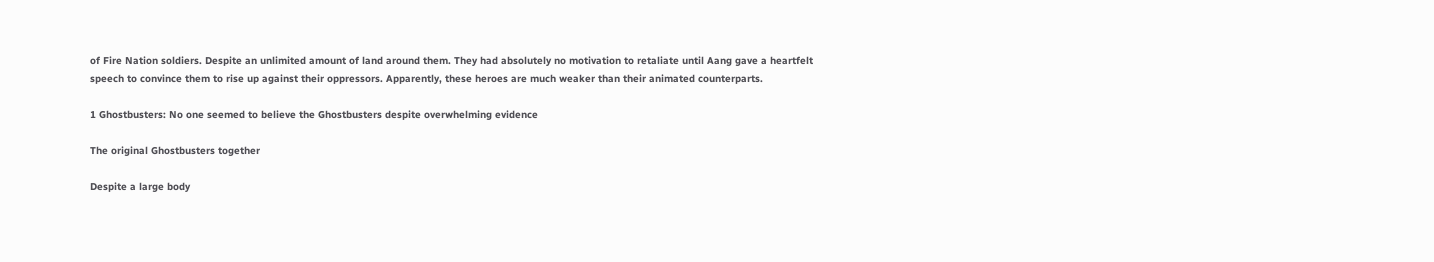of Fire Nation soldiers. Despite an unlimited amount of land around them. They had absolutely no motivation to retaliate until Aang gave a heartfelt speech to convince them to rise up against their oppressors. Apparently, these heroes are much weaker than their animated counterparts.

1 Ghostbusters: No one seemed to believe the Ghostbusters despite overwhelming evidence

The original Ghostbusters together

Despite a large body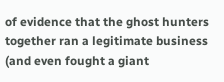of evidence that the ghost hunters together ran a legitimate business (and even fought a giant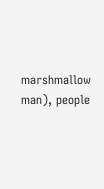marshmallow man), people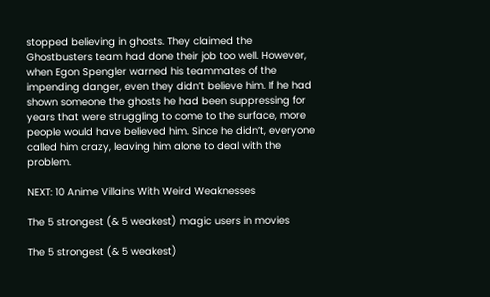stopped believing in ghosts. They claimed the Ghostbusters team had done their job too well. However, when Egon Spengler warned his teammates of the impending danger, even they didn’t believe him. If he had shown someone the ghosts he had been suppressing for years that were struggling to come to the surface, more people would have believed him. Since he didn’t, everyone called him crazy, leaving him alone to deal with the problem.

NEXT: 10 Anime Villains With Weird Weaknesses

The 5 strongest (& 5 weakest) magic users in movies

The 5 strongest (& 5 weakest)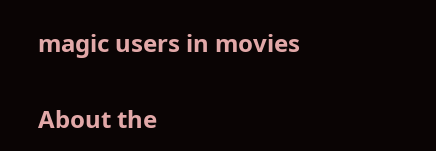magic users in movies

About the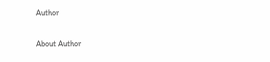Author


About Author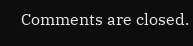Comments are closed.